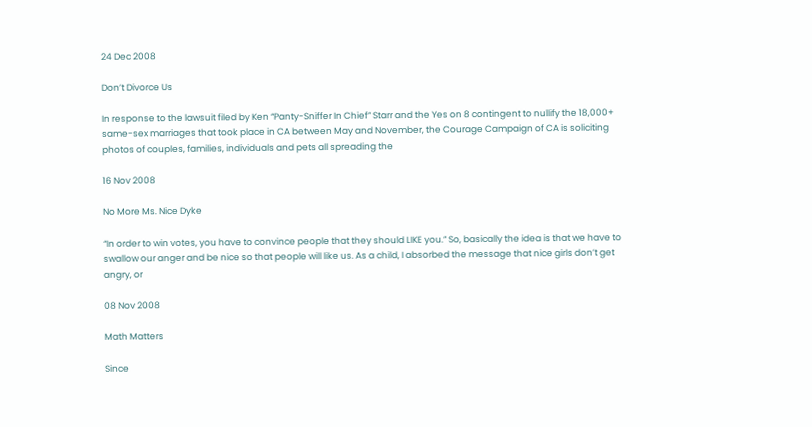24 Dec 2008

Don’t Divorce Us

In response to the lawsuit filed by Ken “Panty-Sniffer In Chief” Starr and the Yes on 8 contingent to nullify the 18,000+ same-sex marriages that took place in CA between May and November, the Courage Campaign of CA is soliciting photos of couples, families, individuals and pets all spreading the

16 Nov 2008

No More Ms. Nice Dyke

“In order to win votes, you have to convince people that they should LIKE you.” So, basically the idea is that we have to swallow our anger and be nice so that people will like us. As a child, I absorbed the message that nice girls don’t get angry, or

08 Nov 2008

Math Matters

Since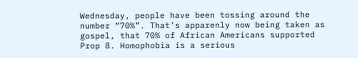Wednesday, people have been tossing around the number “70%”. That’s apparenly now being taken as gospel, that 70% of African Americans supported Prop 8. Homophobia is a serious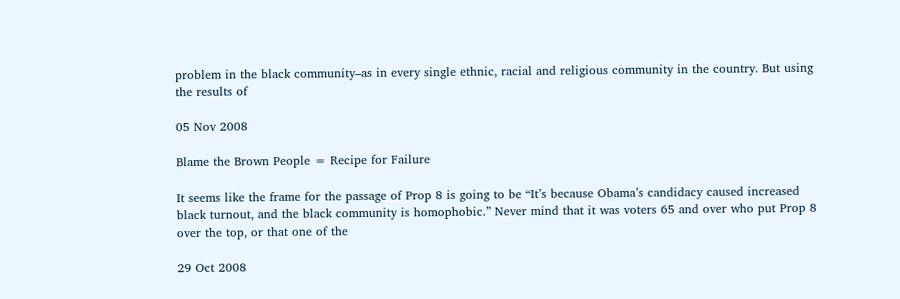problem in the black community–as in every single ethnic, racial and religious community in the country. But using the results of

05 Nov 2008

Blame the Brown People = Recipe for Failure

It seems like the frame for the passage of Prop 8 is going to be “It’s because Obama’s candidacy caused increased black turnout, and the black community is homophobic.” Never mind that it was voters 65 and over who put Prop 8 over the top, or that one of the

29 Oct 2008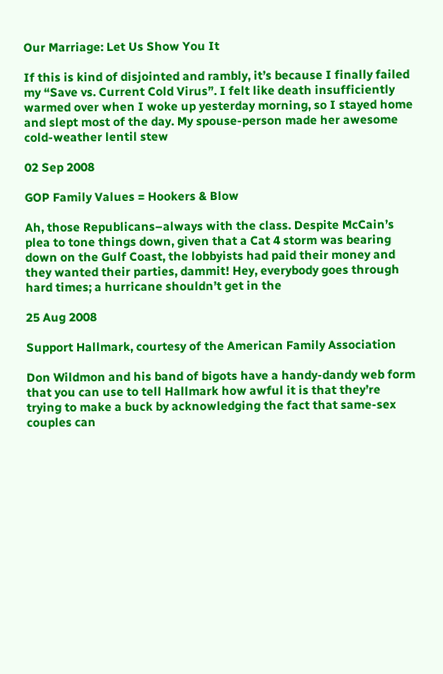Our Marriage: Let Us Show You It

If this is kind of disjointed and rambly, it’s because I finally failed my “Save vs. Current Cold Virus”. I felt like death insufficiently warmed over when I woke up yesterday morning, so I stayed home and slept most of the day. My spouse-person made her awesome cold-weather lentil stew

02 Sep 2008

GOP Family Values = Hookers & Blow

Ah, those Republicans–always with the class. Despite McCain’s plea to tone things down, given that a Cat 4 storm was bearing down on the Gulf Coast, the lobbyists had paid their money and they wanted their parties, dammit! Hey, everybody goes through hard times; a hurricane shouldn’t get in the

25 Aug 2008

Support Hallmark, courtesy of the American Family Association

Don Wildmon and his band of bigots have a handy-dandy web form that you can use to tell Hallmark how awful it is that they’re trying to make a buck by acknowledging the fact that same-sex couples can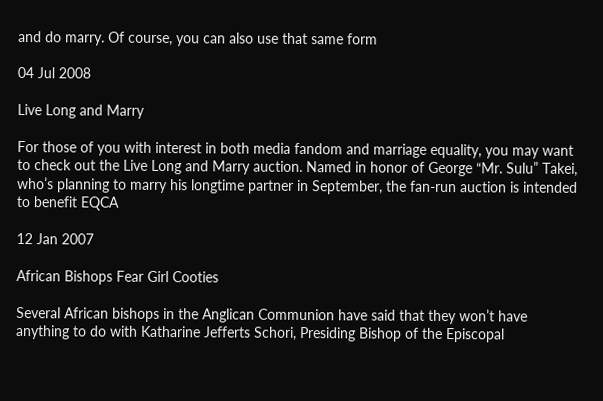and do marry. Of course, you can also use that same form

04 Jul 2008

Live Long and Marry

For those of you with interest in both media fandom and marriage equality, you may want to check out the Live Long and Marry auction. Named in honor of George “Mr. Sulu” Takei, who’s planning to marry his longtime partner in September, the fan-run auction is intended to benefit EQCA

12 Jan 2007

African Bishops Fear Girl Cooties

Several African bishops in the Anglican Communion have said that they won’t have anything to do with Katharine Jefferts Schori, Presiding Bishop of the Episcopal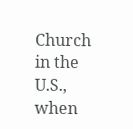Church in the U.S., when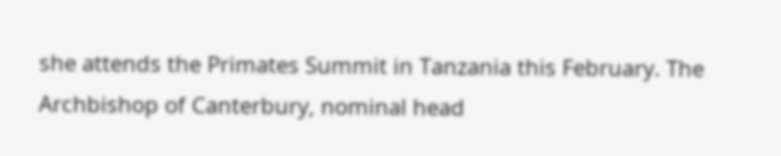she attends the Primates Summit in Tanzania this February. The Archbishop of Canterbury, nominal head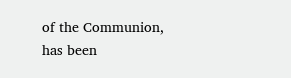of the Communion, has been